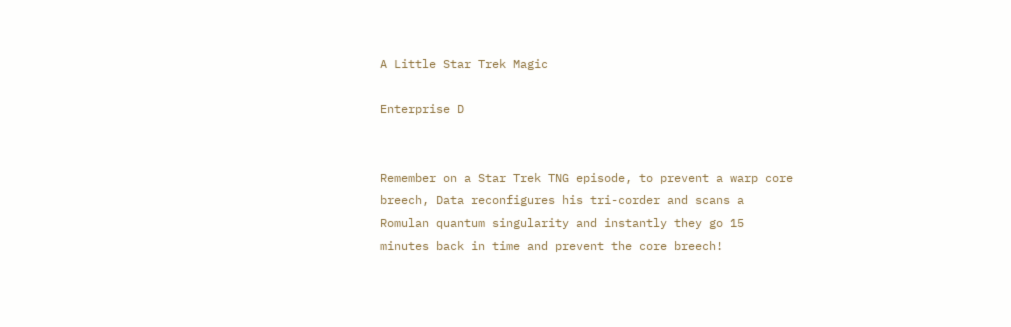A Little Star Trek Magic

Enterprise D


Remember on a Star Trek TNG episode, to prevent a warp core breech, Data reconfigures his tri-corder and scans a Romulan quantum singularity and instantly they go 15 minutes back in time and prevent the core breech!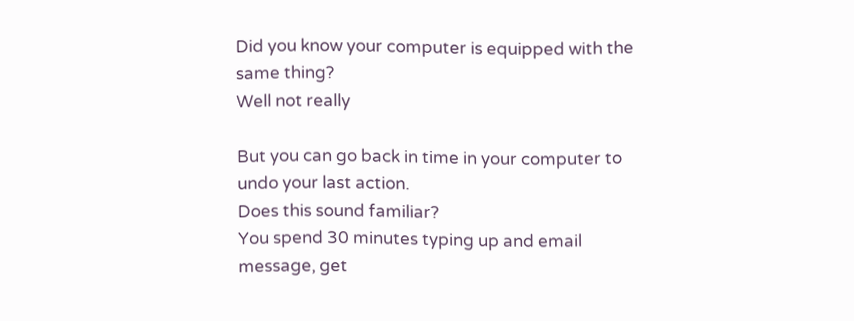Did you know your computer is equipped with the same thing?
Well not really

But you can go back in time in your computer to undo your last action.
Does this sound familiar?
You spend 30 minutes typing up and email message, get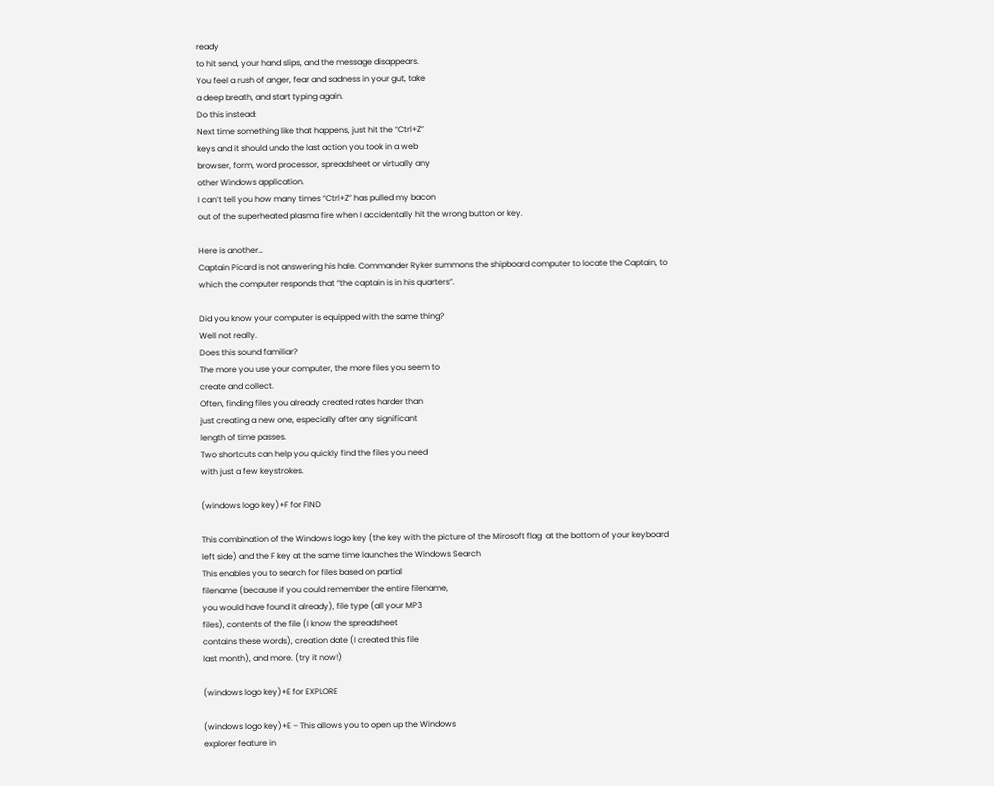ready
to hit send, your hand slips, and the message disappears.
You feel a rush of anger, fear and sadness in your gut, take
a deep breath, and start typing again.
Do this instead:
Next time something like that happens, just hit the “Ctrl+Z”
keys and it should undo the last action you took in a web
browser, form, word processor, spreadsheet or virtually any
other Windows application.
I can’t tell you how many times “Ctrl+Z” has pulled my bacon
out of the superheated plasma fire when I accidentally hit the wrong button or key.

Here is another…
Captain Picard is not answering his hale. Commander Ryker summons the shipboard computer to locate the Captain, to which the computer responds that “the captain is in his quarters”.

Did you know your computer is equipped with the same thing?
Well not really.
Does this sound familiar?
The more you use your computer, the more files you seem to
create and collect.
Often, finding files you already created rates harder than
just creating a new one, especially after any significant
length of time passes.
Two shortcuts can help you quickly find the files you need
with just a few keystrokes.

(windows logo key)+F for FIND

This combination of the Windows logo key (the key with the picture of the Mirosoft flag  at the bottom of your keyboard left side) and the F key at the same time launches the Windows Search
This enables you to search for files based on partial
filename (because if you could remember the entire filename,
you would have found it already), file type (all your MP3
files), contents of the file (I know the spreadsheet
contains these words), creation date (I created this file
last month), and more. (try it now!)

(windows logo key)+E for EXPLORE

(windows logo key)+E – This allows you to open up the Windows
explorer feature in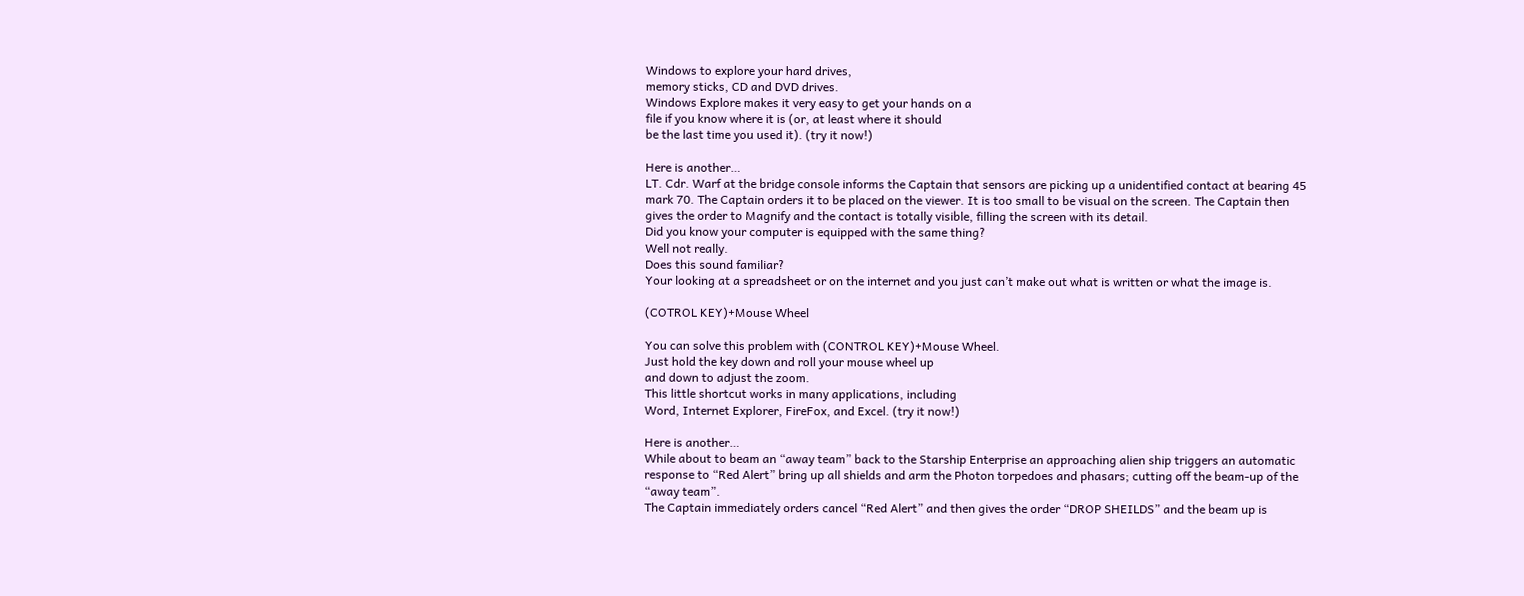Windows to explore your hard drives,
memory sticks, CD and DVD drives.
Windows Explore makes it very easy to get your hands on a
file if you know where it is (or, at least where it should
be the last time you used it). (try it now!)

Here is another…
LT. Cdr. Warf at the bridge console informs the Captain that sensors are picking up a unidentified contact at bearing 45 mark 70. The Captain orders it to be placed on the viewer. It is too small to be visual on the screen. The Captain then gives the order to Magnify and the contact is totally visible, filling the screen with its detail.
Did you know your computer is equipped with the same thing?
Well not really.
Does this sound familiar?
Your looking at a spreadsheet or on the internet and you just can’t make out what is written or what the image is.

(COTROL KEY)+Mouse Wheel

You can solve this problem with (CONTROL KEY)+Mouse Wheel.
Just hold the key down and roll your mouse wheel up
and down to adjust the zoom.
This little shortcut works in many applications, including
Word, Internet Explorer, FireFox, and Excel. (try it now!)

Here is another…
While about to beam an “away team” back to the Starship Enterprise an approaching alien ship triggers an automatic response to “Red Alert” bring up all shields and arm the Photon torpedoes and phasars; cutting off the beam-up of the “away team”.
The Captain immediately orders cancel “Red Alert” and then gives the order “DROP SHEILDS” and the beam up is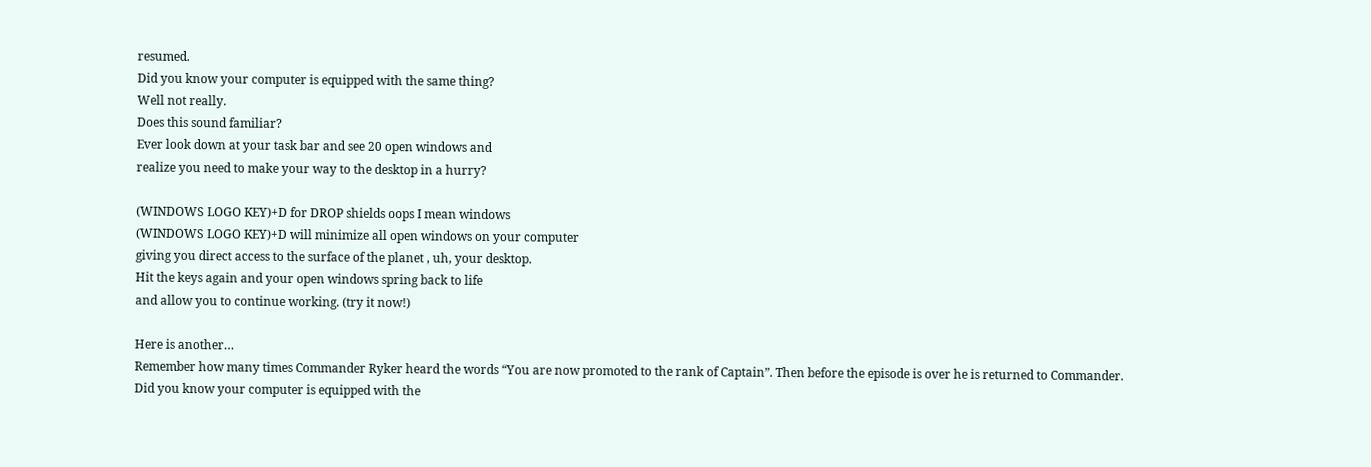resumed.
Did you know your computer is equipped with the same thing?
Well not really.
Does this sound familiar?
Ever look down at your task bar and see 20 open windows and
realize you need to make your way to the desktop in a hurry?

(WINDOWS LOGO KEY)+D for DROP shields oops I mean windows
(WINDOWS LOGO KEY)+D will minimize all open windows on your computer
giving you direct access to the surface of the planet , uh, your desktop.
Hit the keys again and your open windows spring back to life
and allow you to continue working. (try it now!)

Here is another…
Remember how many times Commander Ryker heard the words “You are now promoted to the rank of Captain”. Then before the episode is over he is returned to Commander.
Did you know your computer is equipped with the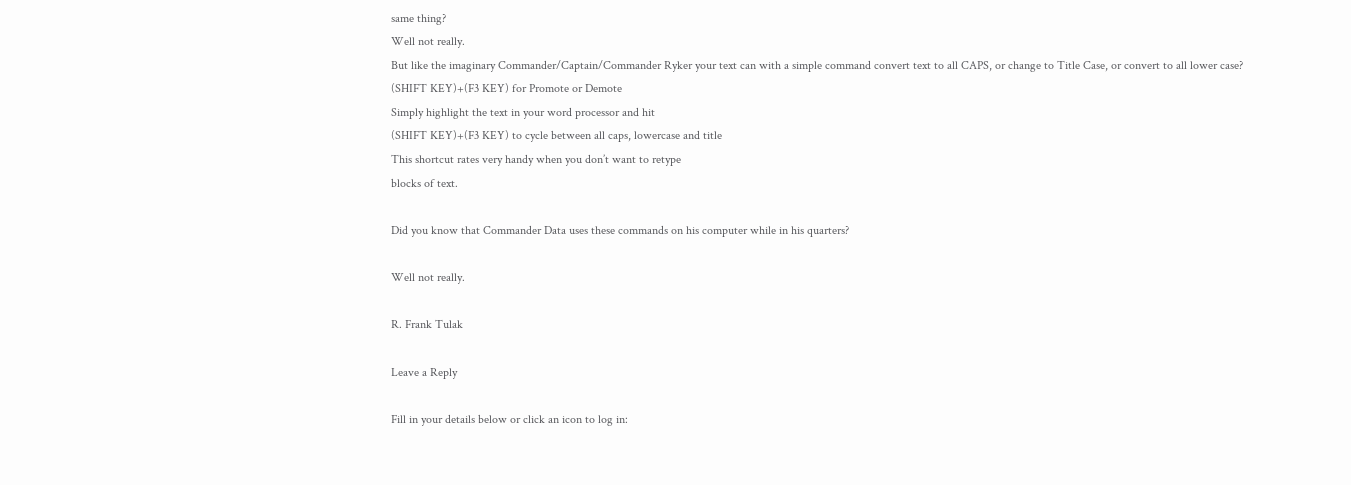same thing?
Well not really.
But like the imaginary Commander/Captain/Commander Ryker your text can with a simple command convert text to all CAPS, or change to Title Case, or convert to all lower case?
(SHIFT KEY)+(F3 KEY) for Promote or Demote
Simply highlight the text in your word processor and hit
(SHIFT KEY)+(F3 KEY) to cycle between all caps, lowercase and title
This shortcut rates very handy when you don’t want to retype
blocks of text.

Did you know that Commander Data uses these commands on his computer while in his quarters?

Well not really.

R. Frank Tulak

Leave a Reply

Fill in your details below or click an icon to log in: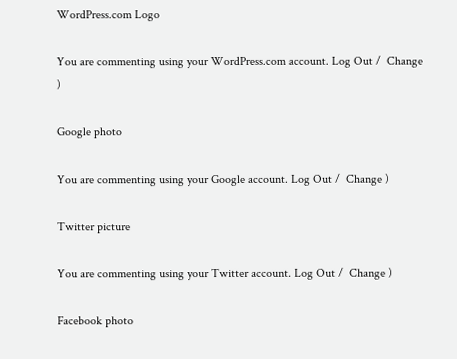WordPress.com Logo

You are commenting using your WordPress.com account. Log Out /  Change )

Google photo

You are commenting using your Google account. Log Out /  Change )

Twitter picture

You are commenting using your Twitter account. Log Out /  Change )

Facebook photo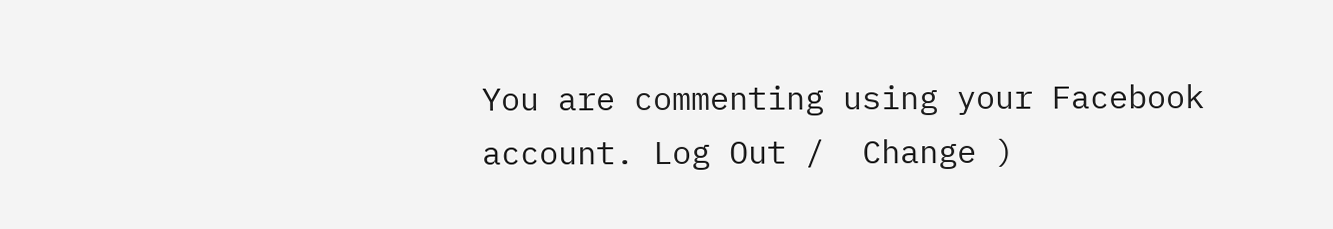You are commenting using your Facebook account. Log Out /  Change )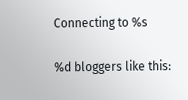Connecting to %s

%d bloggers like this: